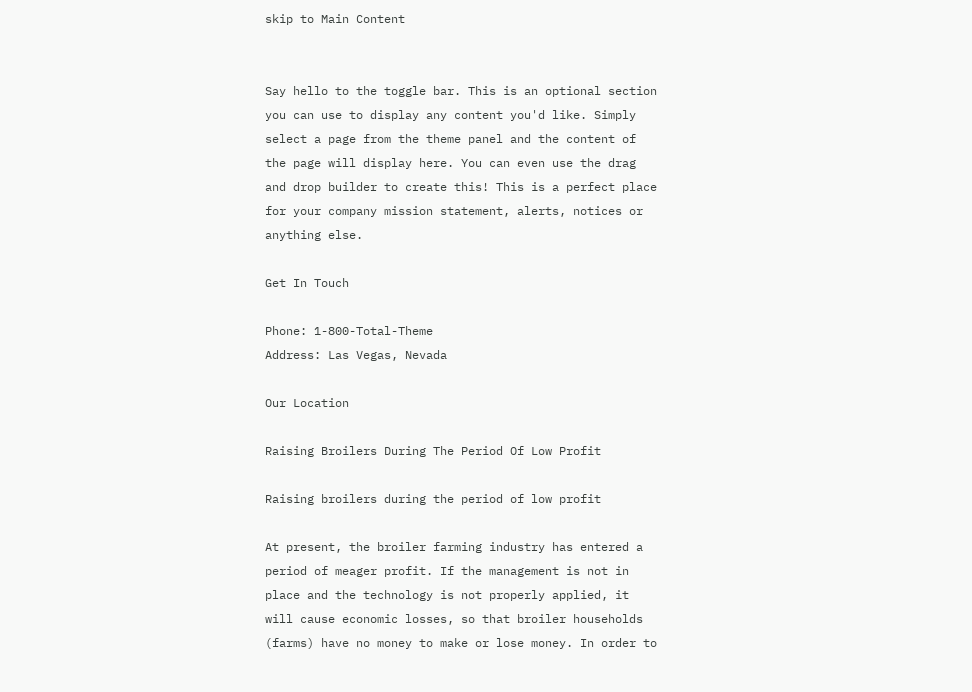skip to Main Content


Say hello to the toggle bar. This is an optional section you can use to display any content you'd like. Simply select a page from the theme panel and the content of the page will display here. You can even use the drag and drop builder to create this! This is a perfect place for your company mission statement, alerts, notices or anything else.

Get In Touch

Phone: 1-800-Total-Theme
Address: Las Vegas, Nevada

Our Location

Raising Broilers During The Period Of Low Profit

Raising broilers during the period of low profit

At present, the broiler farming industry has entered a period of meager profit. If the management is not in place and the technology is not properly applied, it will cause economic losses, so that broiler households (farms) have no money to make or lose money. In order to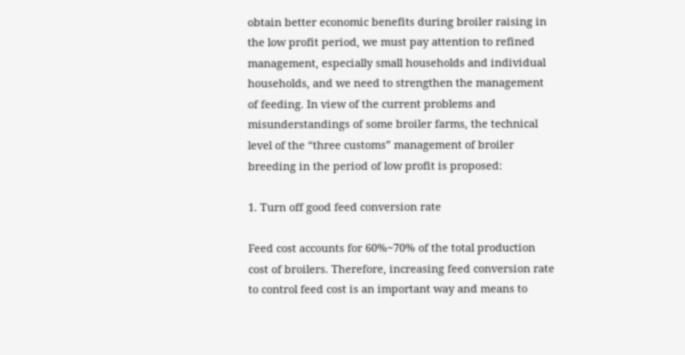obtain better economic benefits during broiler raising in the low profit period, we must pay attention to refined management, especially small households and individual households, and we need to strengthen the management of feeding. In view of the current problems and misunderstandings of some broiler farms, the technical level of the “three customs” management of broiler breeding in the period of low profit is proposed:

1. Turn off good feed conversion rate

Feed cost accounts for 60%~70% of the total production cost of broilers. Therefore, increasing feed conversion rate to control feed cost is an important way and means to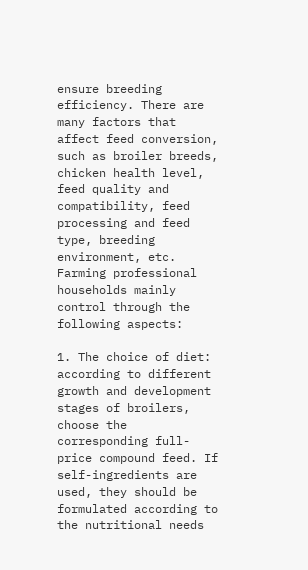ensure breeding efficiency. There are many factors that affect feed conversion, such as broiler breeds, chicken health level, feed quality and compatibility, feed processing and feed type, breeding environment, etc. Farming professional households mainly control through the following aspects:

1. The choice of diet: according to different growth and development stages of broilers, choose the corresponding full-price compound feed. If self-ingredients are used, they should be formulated according to the nutritional needs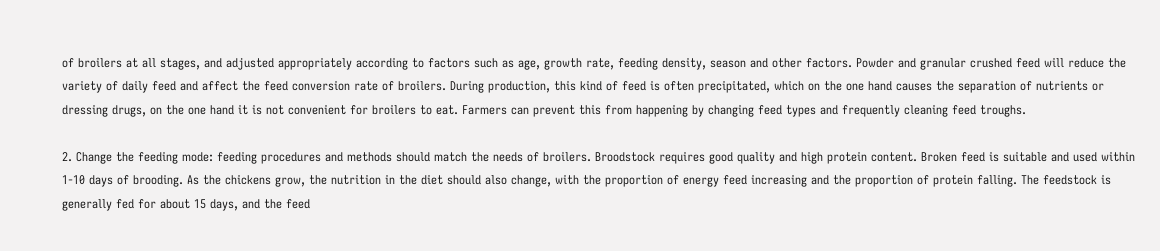of broilers at all stages, and adjusted appropriately according to factors such as age, growth rate, feeding density, season and other factors. Powder and granular crushed feed will reduce the variety of daily feed and affect the feed conversion rate of broilers. During production, this kind of feed is often precipitated, which on the one hand causes the separation of nutrients or dressing drugs, on the one hand it is not convenient for broilers to eat. Farmers can prevent this from happening by changing feed types and frequently cleaning feed troughs.

2. Change the feeding mode: feeding procedures and methods should match the needs of broilers. Broodstock requires good quality and high protein content. Broken feed is suitable and used within 1-10 days of brooding. As the chickens grow, the nutrition in the diet should also change, with the proportion of energy feed increasing and the proportion of protein falling. The feedstock is generally fed for about 15 days, and the feed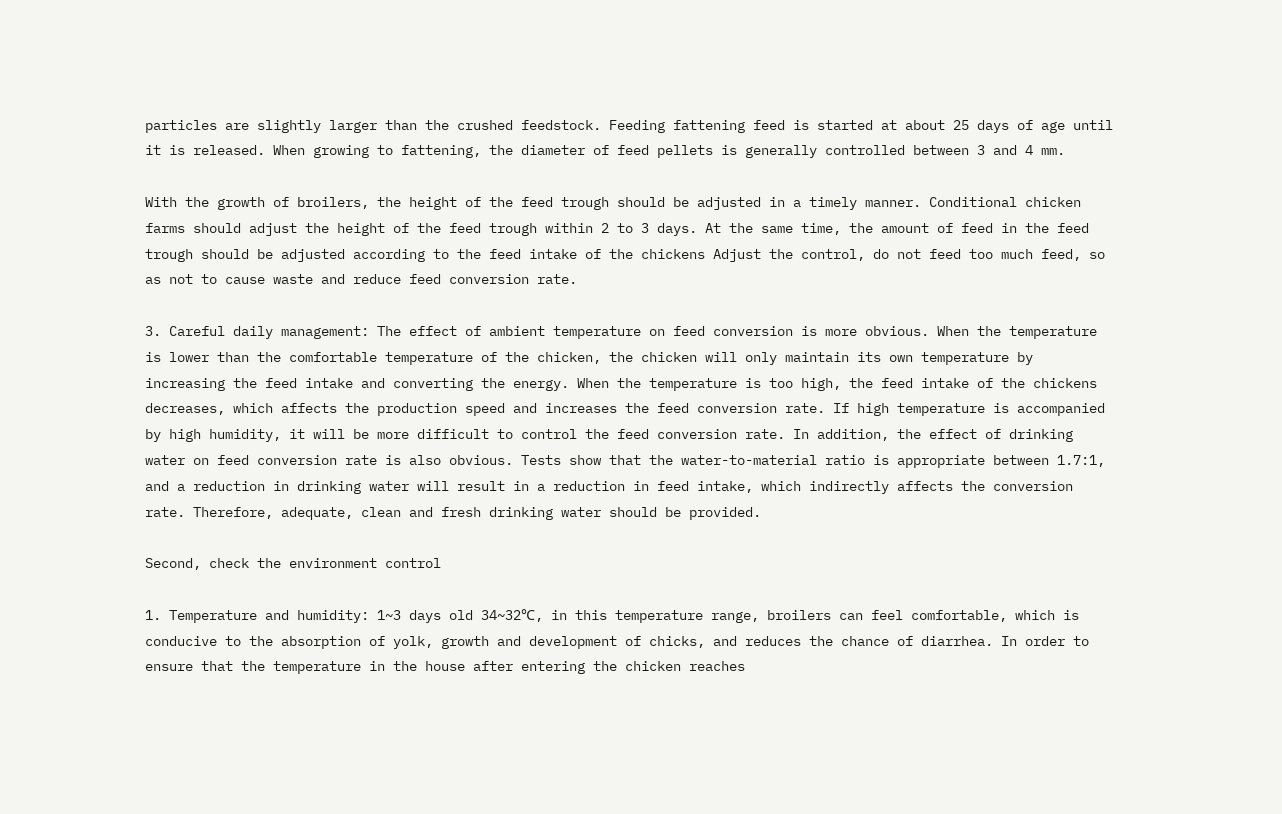particles are slightly larger than the crushed feedstock. Feeding fattening feed is started at about 25 days of age until it is released. When growing to fattening, the diameter of feed pellets is generally controlled between 3 and 4 mm.

With the growth of broilers, the height of the feed trough should be adjusted in a timely manner. Conditional chicken farms should adjust the height of the feed trough within 2 to 3 days. At the same time, the amount of feed in the feed trough should be adjusted according to the feed intake of the chickens Adjust the control, do not feed too much feed, so as not to cause waste and reduce feed conversion rate.

3. Careful daily management: The effect of ambient temperature on feed conversion is more obvious. When the temperature is lower than the comfortable temperature of the chicken, the chicken will only maintain its own temperature by increasing the feed intake and converting the energy. When the temperature is too high, the feed intake of the chickens decreases, which affects the production speed and increases the feed conversion rate. If high temperature is accompanied by high humidity, it will be more difficult to control the feed conversion rate. In addition, the effect of drinking water on feed conversion rate is also obvious. Tests show that the water-to-material ratio is appropriate between 1.7:1, and a reduction in drinking water will result in a reduction in feed intake, which indirectly affects the conversion rate. Therefore, adequate, clean and fresh drinking water should be provided.

Second, check the environment control

1. Temperature and humidity: 1~3 days old 34~32℃, in this temperature range, broilers can feel comfortable, which is conducive to the absorption of yolk, growth and development of chicks, and reduces the chance of diarrhea. In order to ensure that the temperature in the house after entering the chicken reaches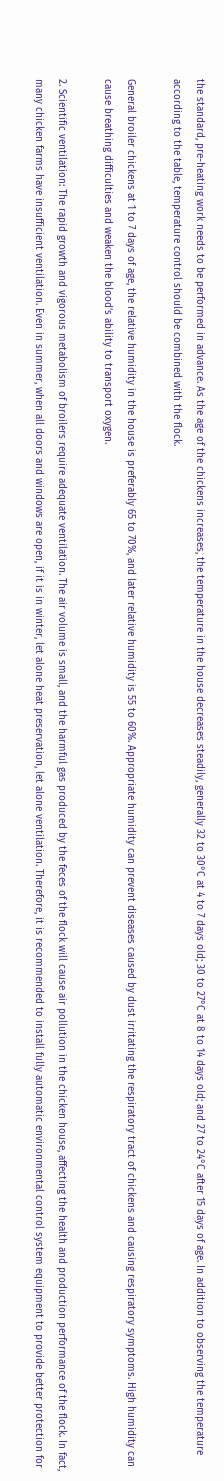the standard, pre-heating work needs to be performed in advance. As the age of the chickens increases, the temperature in the house decreases steadily, generally 32 to 30°C at 4 to 7 days old; 30 to 27°C at 8 to 14 days old; and 27 to 24°C after 15 days of age. In addition to observing the temperature according to the table, temperature control should be combined with the flock.

General broiler chickens at 1 to 7 days of age, the relative humidity in the house is preferably 65 to 70%, and later relative humidity is 55 to 60%. Appropriate humidity can prevent diseases caused by dust irritating the respiratory tract of chickens and causing respiratory symptoms. High humidity can cause breathing difficulties and weaken the blood’s ability to transport oxygen.

2. Scientific ventilation: The rapid growth and vigorous metabolism of broilers require adequate ventilation. The air volume is small, and the harmful gas produced by the feces of the flock will cause air pollution in the chicken house, affecting the health and production performance of the flock. In fact, many chicken farms have insufficient ventilation. Even in summer, when all doors and windows are open, if it is in winter, let alone heat preservation, let alone ventilation. Therefore, it is recommended to install fully automatic environmental control system equipment to provide better protection for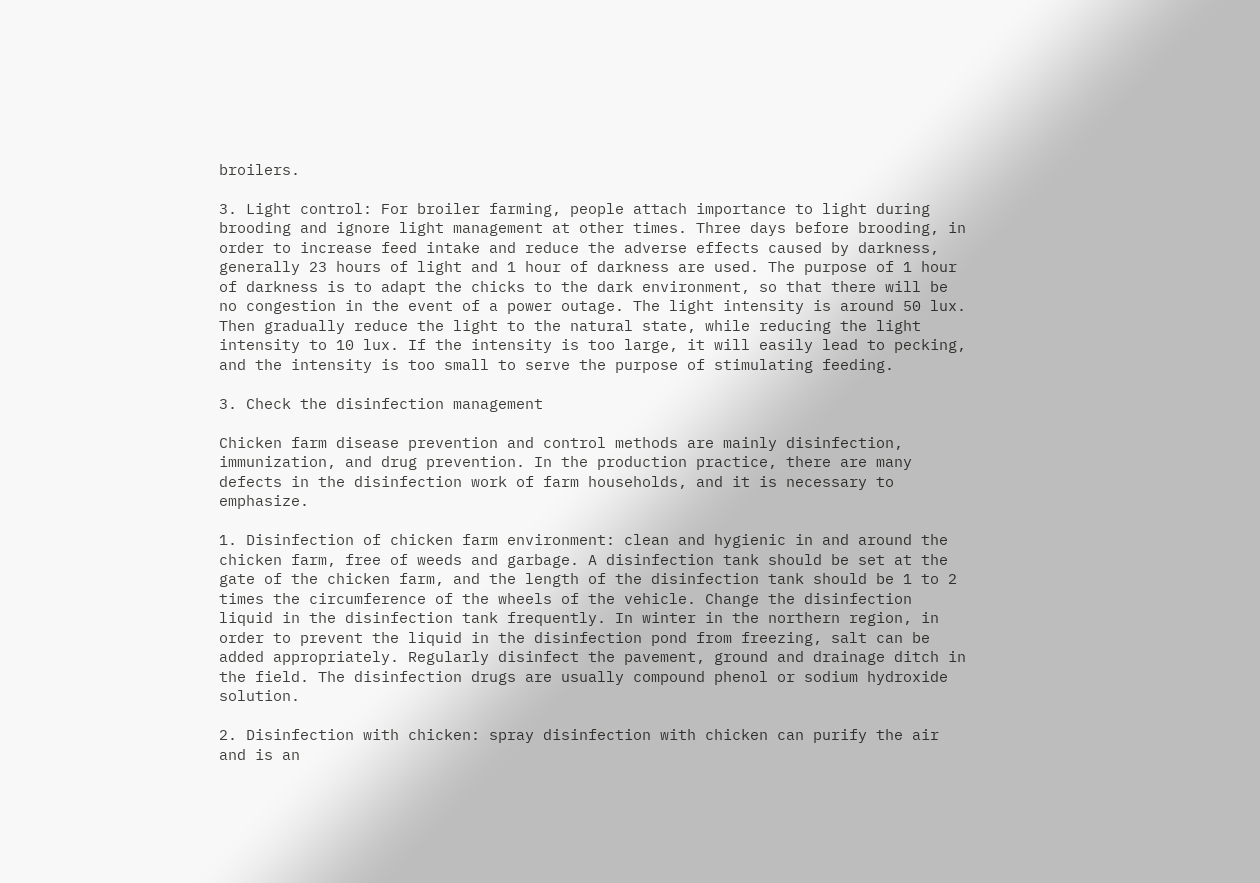broilers.

3. Light control: For broiler farming, people attach importance to light during brooding and ignore light management at other times. Three days before brooding, in order to increase feed intake and reduce the adverse effects caused by darkness, generally 23 hours of light and 1 hour of darkness are used. The purpose of 1 hour of darkness is to adapt the chicks to the dark environment, so that there will be no congestion in the event of a power outage. The light intensity is around 50 lux. Then gradually reduce the light to the natural state, while reducing the light intensity to 10 lux. If the intensity is too large, it will easily lead to pecking, and the intensity is too small to serve the purpose of stimulating feeding.

3. Check the disinfection management

Chicken farm disease prevention and control methods are mainly disinfection, immunization, and drug prevention. In the production practice, there are many defects in the disinfection work of farm households, and it is necessary to emphasize.

1. Disinfection of chicken farm environment: clean and hygienic in and around the chicken farm, free of weeds and garbage. A disinfection tank should be set at the gate of the chicken farm, and the length of the disinfection tank should be 1 to 2 times the circumference of the wheels of the vehicle. Change the disinfection liquid in the disinfection tank frequently. In winter in the northern region, in order to prevent the liquid in the disinfection pond from freezing, salt can be added appropriately. Regularly disinfect the pavement, ground and drainage ditch in the field. The disinfection drugs are usually compound phenol or sodium hydroxide solution.

2. Disinfection with chicken: spray disinfection with chicken can purify the air and is an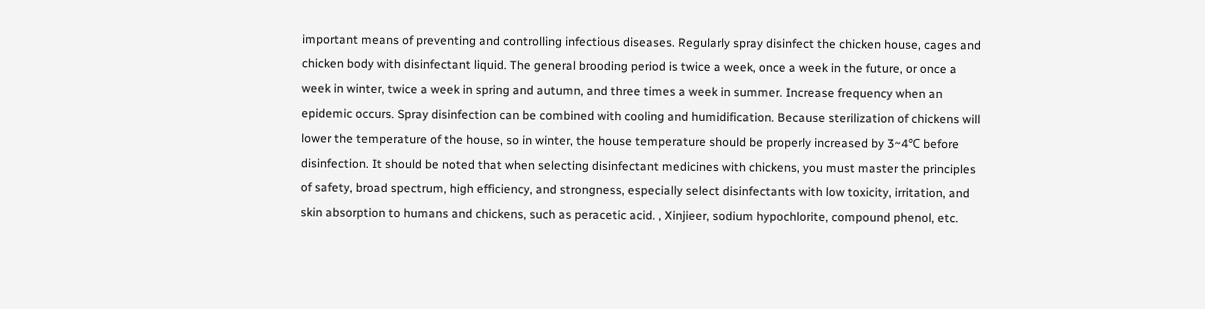important means of preventing and controlling infectious diseases. Regularly spray disinfect the chicken house, cages and chicken body with disinfectant liquid. The general brooding period is twice a week, once a week in the future, or once a week in winter, twice a week in spring and autumn, and three times a week in summer. Increase frequency when an epidemic occurs. Spray disinfection can be combined with cooling and humidification. Because sterilization of chickens will lower the temperature of the house, so in winter, the house temperature should be properly increased by 3~4℃ before disinfection. It should be noted that when selecting disinfectant medicines with chickens, you must master the principles of safety, broad spectrum, high efficiency, and strongness, especially select disinfectants with low toxicity, irritation, and skin absorption to humans and chickens, such as peracetic acid. , Xinjieer, sodium hypochlorite, compound phenol, etc.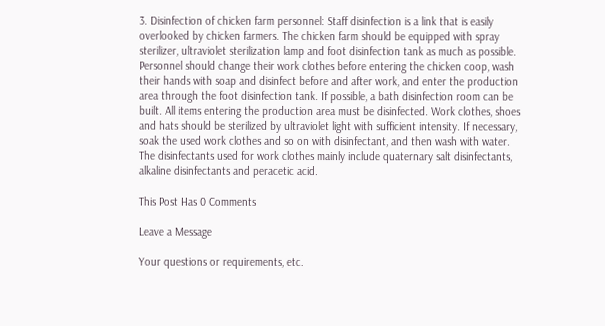3. Disinfection of chicken farm personnel: Staff disinfection is a link that is easily overlooked by chicken farmers. The chicken farm should be equipped with spray sterilizer, ultraviolet sterilization lamp and foot disinfection tank as much as possible. Personnel should change their work clothes before entering the chicken coop, wash their hands with soap and disinfect before and after work, and enter the production area through the foot disinfection tank. If possible, a bath disinfection room can be built. All items entering the production area must be disinfected. Work clothes, shoes and hats should be sterilized by ultraviolet light with sufficient intensity. If necessary, soak the used work clothes and so on with disinfectant, and then wash with water. The disinfectants used for work clothes mainly include quaternary salt disinfectants, alkaline disinfectants and peracetic acid.

This Post Has 0 Comments

Leave a Message

Your questions or requirements, etc.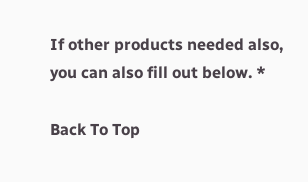If other products needed also, you can also fill out below. *

Back To Top